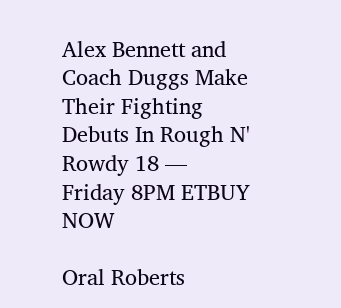Alex Bennett and Coach Duggs Make Their Fighting Debuts In Rough N' Rowdy 18 — Friday 8PM ETBUY NOW

Oral Roberts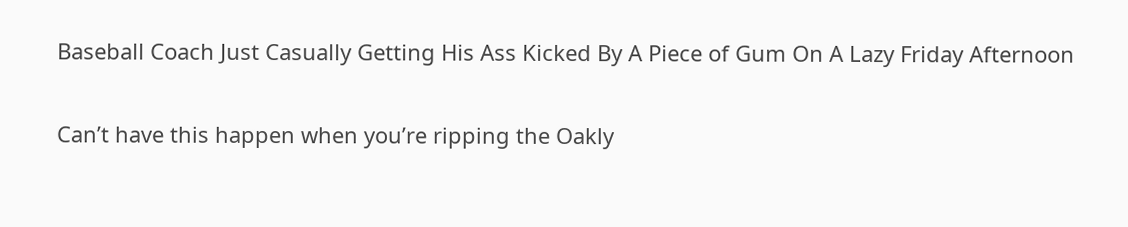Baseball Coach Just Casually Getting His Ass Kicked By A Piece of Gum On A Lazy Friday Afternoon

Can’t have this happen when you’re ripping the Oakly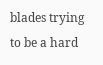blades trying to be a hard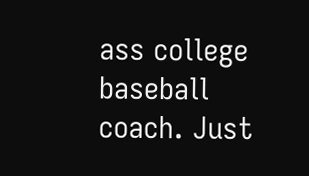ass college baseball coach. Just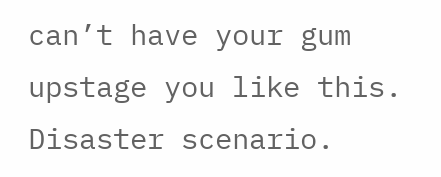can’t have your gum upstage you like this. Disaster scenario.